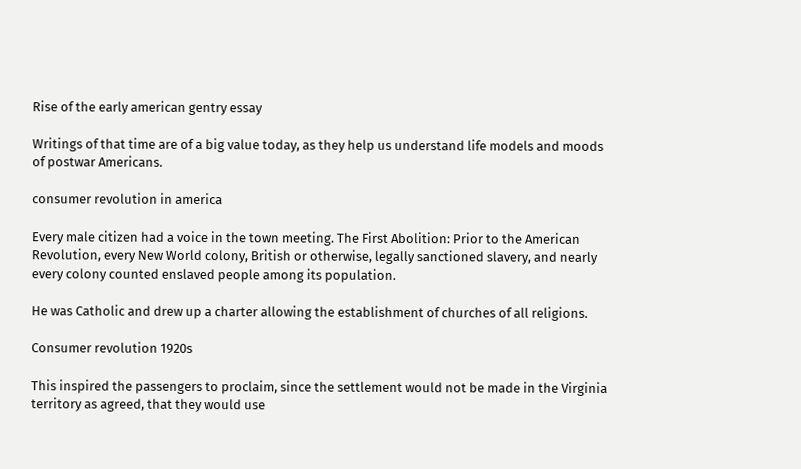Rise of the early american gentry essay

Writings of that time are of a big value today, as they help us understand life models and moods of postwar Americans.

consumer revolution in america

Every male citizen had a voice in the town meeting. The First Abolition: Prior to the American Revolution, every New World colony, British or otherwise, legally sanctioned slavery, and nearly every colony counted enslaved people among its population.

He was Catholic and drew up a charter allowing the establishment of churches of all religions.

Consumer revolution 1920s

This inspired the passengers to proclaim, since the settlement would not be made in the Virginia territory as agreed, that they would use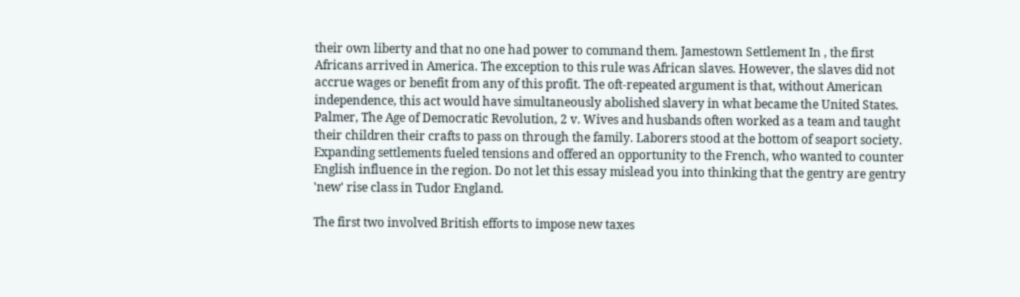their own liberty and that no one had power to command them. Jamestown Settlement In , the first Africans arrived in America. The exception to this rule was African slaves. However, the slaves did not accrue wages or benefit from any of this profit. The oft-repeated argument is that, without American independence, this act would have simultaneously abolished slavery in what became the United States. Palmer, The Age of Democratic Revolution, 2 v. Wives and husbands often worked as a team and taught their children their crafts to pass on through the family. Laborers stood at the bottom of seaport society. Expanding settlements fueled tensions and offered an opportunity to the French, who wanted to counter English influence in the region. Do not let this essay mislead you into thinking that the gentry are gentry 'new' rise class in Tudor England.

The first two involved British efforts to impose new taxes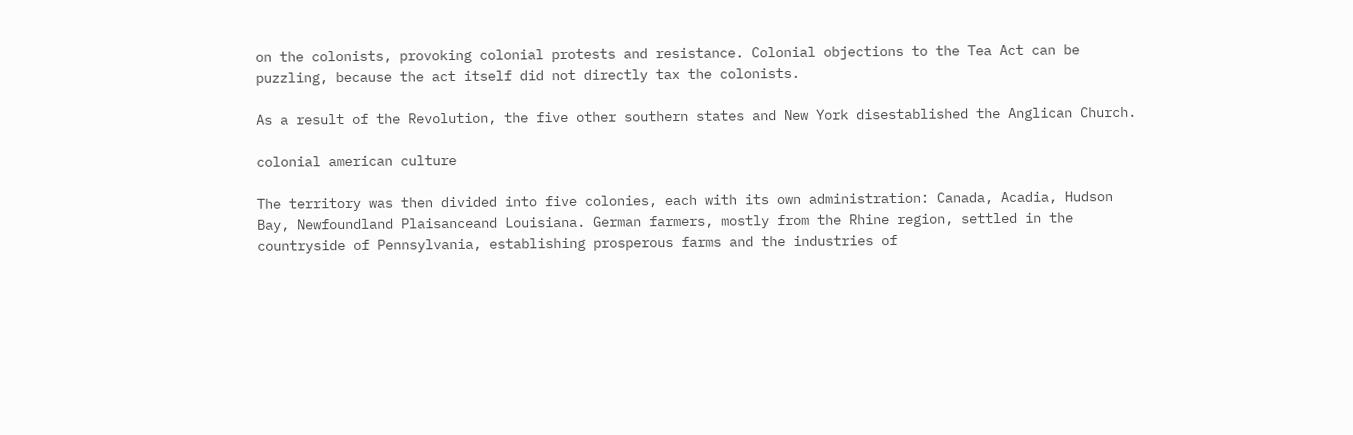on the colonists, provoking colonial protests and resistance. Colonial objections to the Tea Act can be puzzling, because the act itself did not directly tax the colonists.

As a result of the Revolution, the five other southern states and New York disestablished the Anglican Church.

colonial american culture

The territory was then divided into five colonies, each with its own administration: Canada, Acadia, Hudson Bay, Newfoundland Plaisanceand Louisiana. German farmers, mostly from the Rhine region, settled in the countryside of Pennsylvania, establishing prosperous farms and the industries of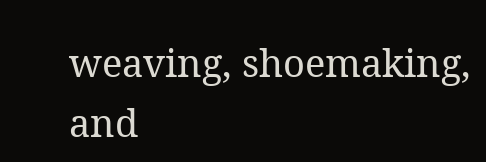weaving, shoemaking, and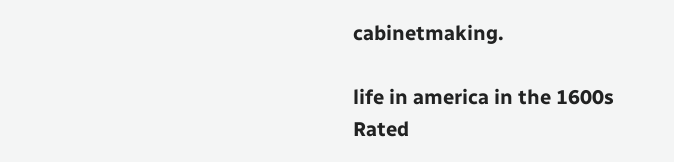cabinetmaking.

life in america in the 1600s
Rated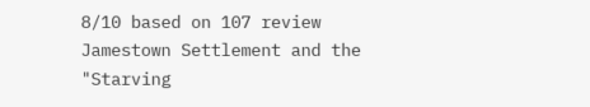8/10 based on 107 review
Jamestown Settlement and the "Starving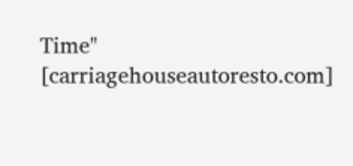Time" [carriagehouseautoresto.com]